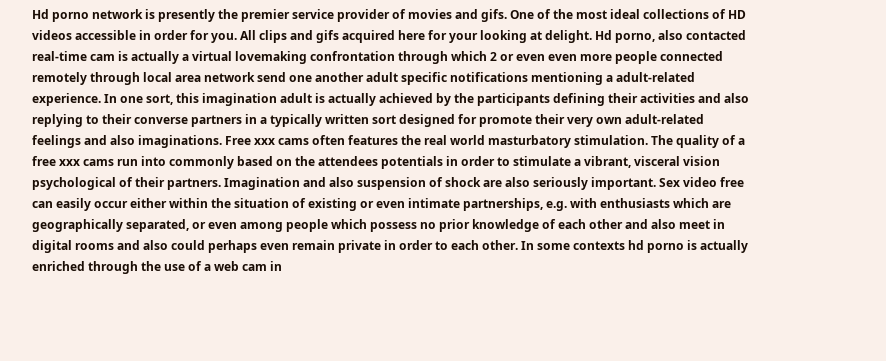Hd porno network is presently the premier service provider of movies and gifs. One of the most ideal collections of HD videos accessible in order for you. All clips and gifs acquired here for your looking at delight. Hd porno, also contacted real-time cam is actually a virtual lovemaking confrontation through which 2 or even even more people connected remotely through local area network send one another adult specific notifications mentioning a adult-related experience. In one sort, this imagination adult is actually achieved by the participants defining their activities and also replying to their converse partners in a typically written sort designed for promote their very own adult-related feelings and also imaginations. Free xxx cams often features the real world masturbatory stimulation. The quality of a free xxx cams run into commonly based on the attendees potentials in order to stimulate a vibrant, visceral vision psychological of their partners. Imagination and also suspension of shock are also seriously important. Sex video free can easily occur either within the situation of existing or even intimate partnerships, e.g. with enthusiasts which are geographically separated, or even among people which possess no prior knowledge of each other and also meet in digital rooms and also could perhaps even remain private in order to each other. In some contexts hd porno is actually enriched through the use of a web cam in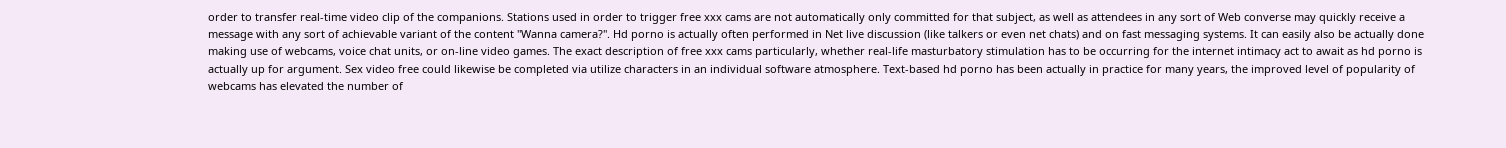order to transfer real-time video clip of the companions. Stations used in order to trigger free xxx cams are not automatically only committed for that subject, as well as attendees in any sort of Web converse may quickly receive a message with any sort of achievable variant of the content "Wanna camera?". Hd porno is actually often performed in Net live discussion (like talkers or even net chats) and on fast messaging systems. It can easily also be actually done making use of webcams, voice chat units, or on-line video games. The exact description of free xxx cams particularly, whether real-life masturbatory stimulation has to be occurring for the internet intimacy act to await as hd porno is actually up for argument. Sex video free could likewise be completed via utilize characters in an individual software atmosphere. Text-based hd porno has been actually in practice for many years, the improved level of popularity of webcams has elevated the number of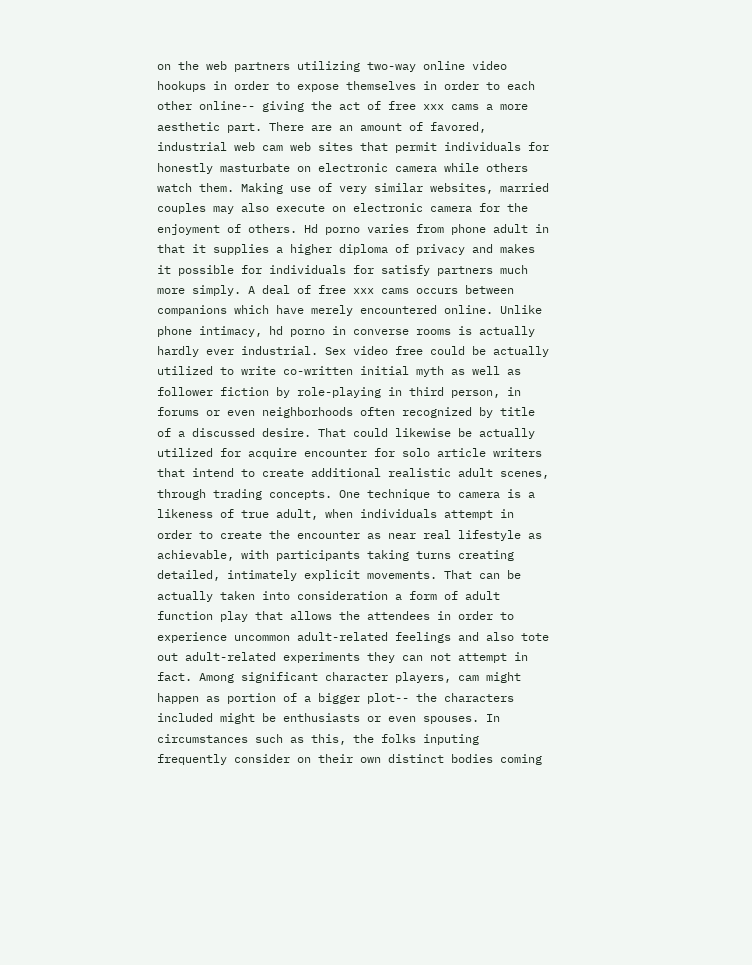on the web partners utilizing two-way online video hookups in order to expose themselves in order to each other online-- giving the act of free xxx cams a more aesthetic part. There are an amount of favored, industrial web cam web sites that permit individuals for honestly masturbate on electronic camera while others watch them. Making use of very similar websites, married couples may also execute on electronic camera for the enjoyment of others. Hd porno varies from phone adult in that it supplies a higher diploma of privacy and makes it possible for individuals for satisfy partners much more simply. A deal of free xxx cams occurs between companions which have merely encountered online. Unlike phone intimacy, hd porno in converse rooms is actually hardly ever industrial. Sex video free could be actually utilized to write co-written initial myth as well as follower fiction by role-playing in third person, in forums or even neighborhoods often recognized by title of a discussed desire. That could likewise be actually utilized for acquire encounter for solo article writers that intend to create additional realistic adult scenes, through trading concepts. One technique to camera is a likeness of true adult, when individuals attempt in order to create the encounter as near real lifestyle as achievable, with participants taking turns creating detailed, intimately explicit movements. That can be actually taken into consideration a form of adult function play that allows the attendees in order to experience uncommon adult-related feelings and also tote out adult-related experiments they can not attempt in fact. Among significant character players, cam might happen as portion of a bigger plot-- the characters included might be enthusiasts or even spouses. In circumstances such as this, the folks inputing frequently consider on their own distinct bodies coming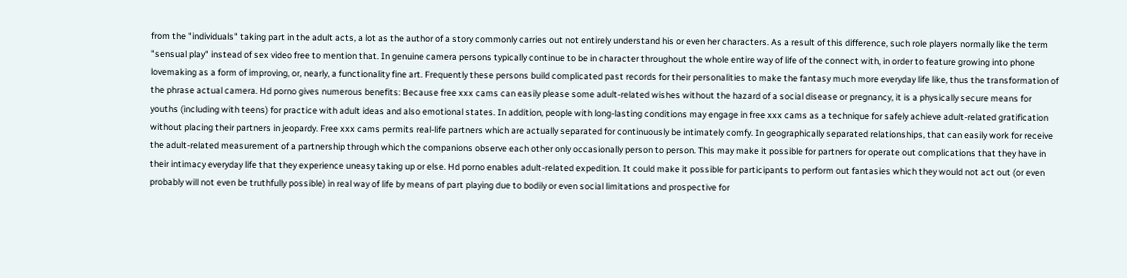from the "individuals" taking part in the adult acts, a lot as the author of a story commonly carries out not entirely understand his or even her characters. As a result of this difference, such role players normally like the term "sensual play" instead of sex video free to mention that. In genuine camera persons typically continue to be in character throughout the whole entire way of life of the connect with, in order to feature growing into phone lovemaking as a form of improving, or, nearly, a functionality fine art. Frequently these persons build complicated past records for their personalities to make the fantasy much more everyday life like, thus the transformation of the phrase actual camera. Hd porno gives numerous benefits: Because free xxx cams can easily please some adult-related wishes without the hazard of a social disease or pregnancy, it is a physically secure means for youths (including with teens) for practice with adult ideas and also emotional states. In addition, people with long-lasting conditions may engage in free xxx cams as a technique for safely achieve adult-related gratification without placing their partners in jeopardy. Free xxx cams permits real-life partners which are actually separated for continuously be intimately comfy. In geographically separated relationships, that can easily work for receive the adult-related measurement of a partnership through which the companions observe each other only occasionally person to person. This may make it possible for partners for operate out complications that they have in their intimacy everyday life that they experience uneasy taking up or else. Hd porno enables adult-related expedition. It could make it possible for participants to perform out fantasies which they would not act out (or even probably will not even be truthfully possible) in real way of life by means of part playing due to bodily or even social limitations and prospective for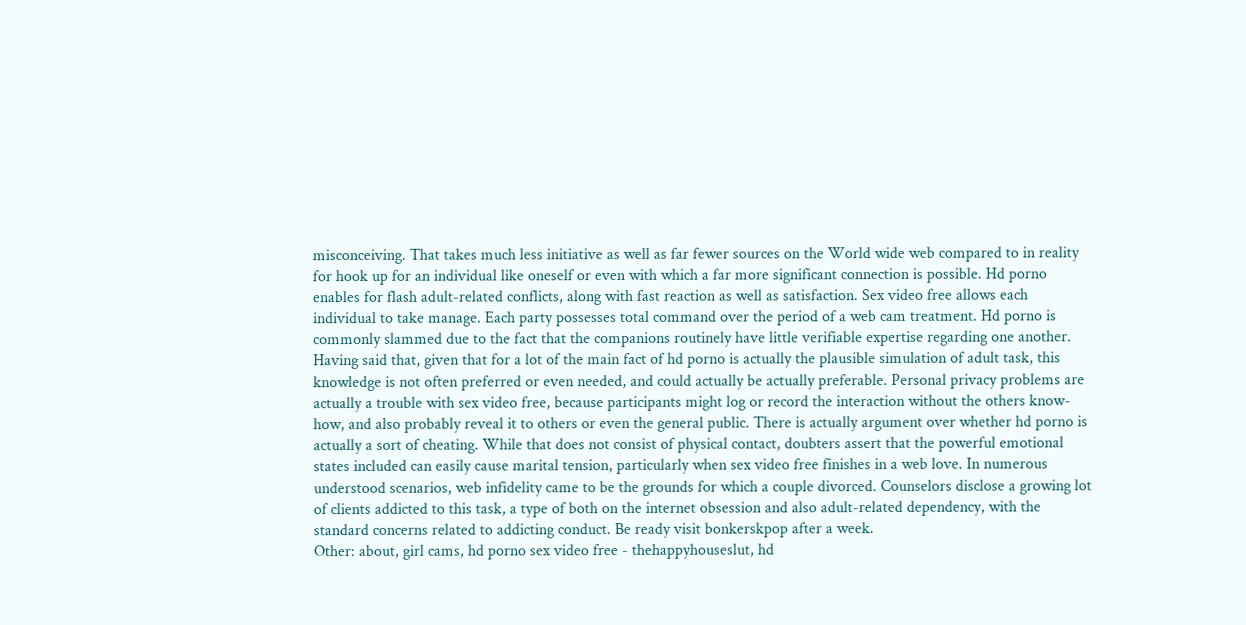misconceiving. That takes much less initiative as well as far fewer sources on the World wide web compared to in reality for hook up for an individual like oneself or even with which a far more significant connection is possible. Hd porno enables for flash adult-related conflicts, along with fast reaction as well as satisfaction. Sex video free allows each individual to take manage. Each party possesses total command over the period of a web cam treatment. Hd porno is commonly slammed due to the fact that the companions routinely have little verifiable expertise regarding one another. Having said that, given that for a lot of the main fact of hd porno is actually the plausible simulation of adult task, this knowledge is not often preferred or even needed, and could actually be actually preferable. Personal privacy problems are actually a trouble with sex video free, because participants might log or record the interaction without the others know-how, and also probably reveal it to others or even the general public. There is actually argument over whether hd porno is actually a sort of cheating. While that does not consist of physical contact, doubters assert that the powerful emotional states included can easily cause marital tension, particularly when sex video free finishes in a web love. In numerous understood scenarios, web infidelity came to be the grounds for which a couple divorced. Counselors disclose a growing lot of clients addicted to this task, a type of both on the internet obsession and also adult-related dependency, with the standard concerns related to addicting conduct. Be ready visit bonkerskpop after a week.
Other: about, girl cams, hd porno sex video free - thehappyhouseslut, hd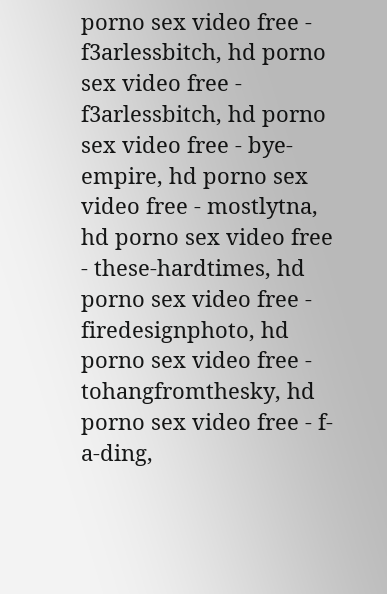porno sex video free - f3arlessbitch, hd porno sex video free - f3arlessbitch, hd porno sex video free - bye-empire, hd porno sex video free - mostlytna, hd porno sex video free - these-hardtimes, hd porno sex video free - firedesignphoto, hd porno sex video free - tohangfromthesky, hd porno sex video free - f-a-ding,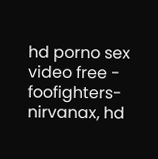hd porno sex video free - foofighters-nirvanax, hd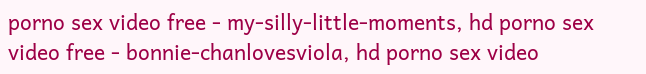porno sex video free - my-silly-little-moments, hd porno sex video free - bonnie-chanlovesviola, hd porno sex video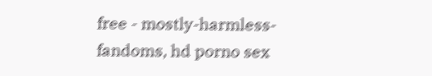free - mostly-harmless-fandoms, hd porno sex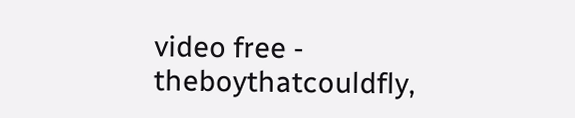video free - theboythatcouldfly,